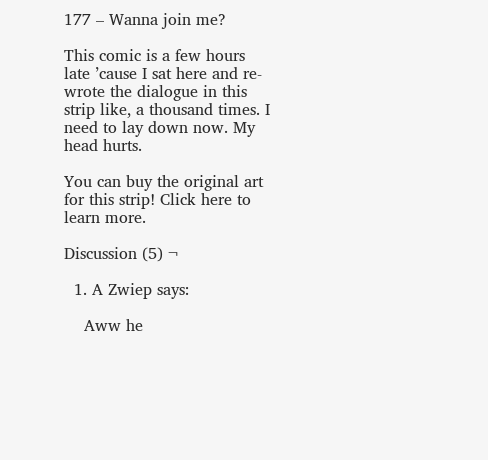177 – Wanna join me?

This comic is a few hours late ’cause I sat here and re-wrote the dialogue in this strip like, a thousand times. I need to lay down now. My head hurts.

You can buy the original art for this strip! Click here to learn more.

Discussion (5) ¬

  1. A Zwiep says:

    Aww he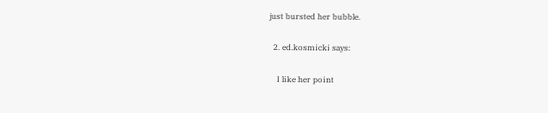just bursted her bubble.

  2. ed.kosmicki says:

    I like her point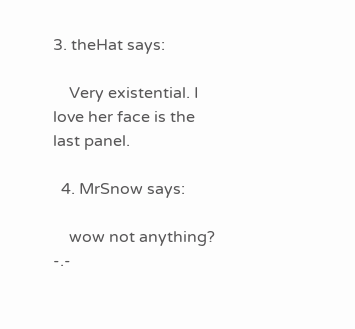3. theHat says:

    Very existential. I love her face is the last panel.

  4. MrSnow says:

    wow not anything? -.-